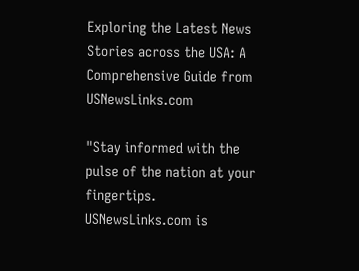Exploring the Latest News Stories across the USA: A Comprehensive Guide from USNewsLinks.com

"Stay informed with the pulse of the nation at your fingertips. USNewsLinks.com is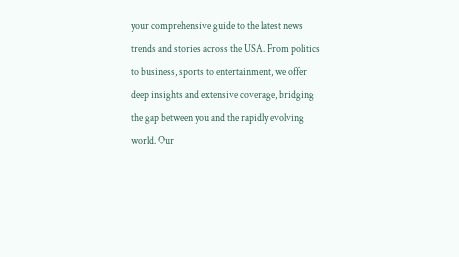your comprehensive guide to the latest news trends and stories across the USA. From politics to business, sports to entertainment, we offer deep insights and extensive coverage, bridging the gap between you and the rapidly evolving world. Our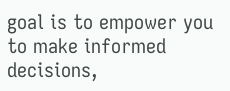goal is to empower you to make informed decisions,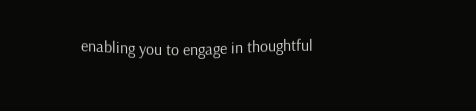enabling you to engage in thoughtful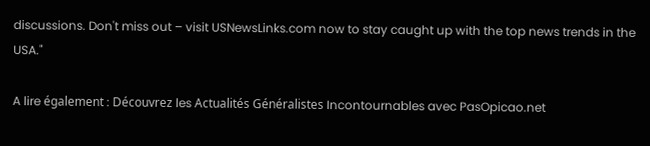discussions. Don't miss out – visit USNewsLinks.com now to stay caught up with the top news trends in the USA."

A lire également : Découvrez les Actualités Généralistes Incontournables avec PasOpicao.net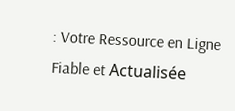: Votre Ressource en Ligne Fiable et Actualisée